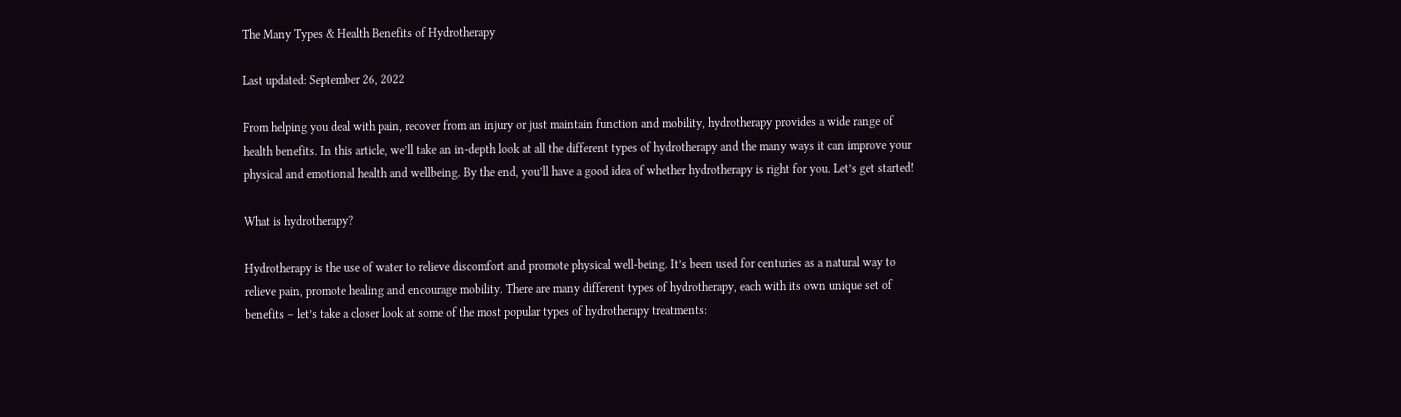The Many Types & Health Benefits of Hydrotherapy

Last updated: September 26, 2022

From helping you deal with pain, recover from an injury or just maintain function and mobility, hydrotherapy provides a wide range of health benefits. In this article, we’ll take an in-depth look at all the different types of hydrotherapy and the many ways it can improve your physical and emotional health and wellbeing. By the end, you’ll have a good idea of whether hydrotherapy is right for you. Let’s get started!

What is hydrotherapy?

Hydrotherapy is the use of water to relieve discomfort and promote physical well-being. It’s been used for centuries as a natural way to relieve pain, promote healing and encourage mobility. There are many different types of hydrotherapy, each with its own unique set of benefits – let’s take a closer look at some of the most popular types of hydrotherapy treatments: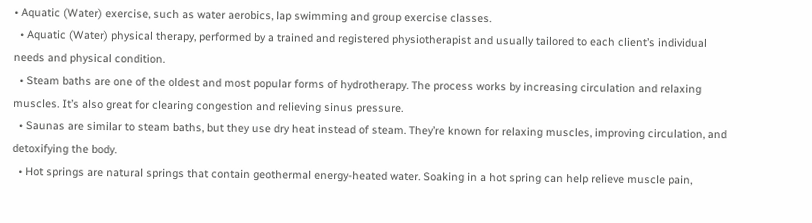• Aquatic (Water) exercise, such as water aerobics, lap swimming and group exercise classes.
  • Aquatic (Water) physical therapy, performed by a trained and registered physiotherapist and usually tailored to each client’s individual needs and physical condition.
  • Steam baths are one of the oldest and most popular forms of hydrotherapy. The process works by increasing circulation and relaxing muscles. It’s also great for clearing congestion and relieving sinus pressure.
  • Saunas are similar to steam baths, but they use dry heat instead of steam. They’re known for relaxing muscles, improving circulation, and detoxifying the body.
  • Hot springs are natural springs that contain geothermal energy-heated water. Soaking in a hot spring can help relieve muscle pain,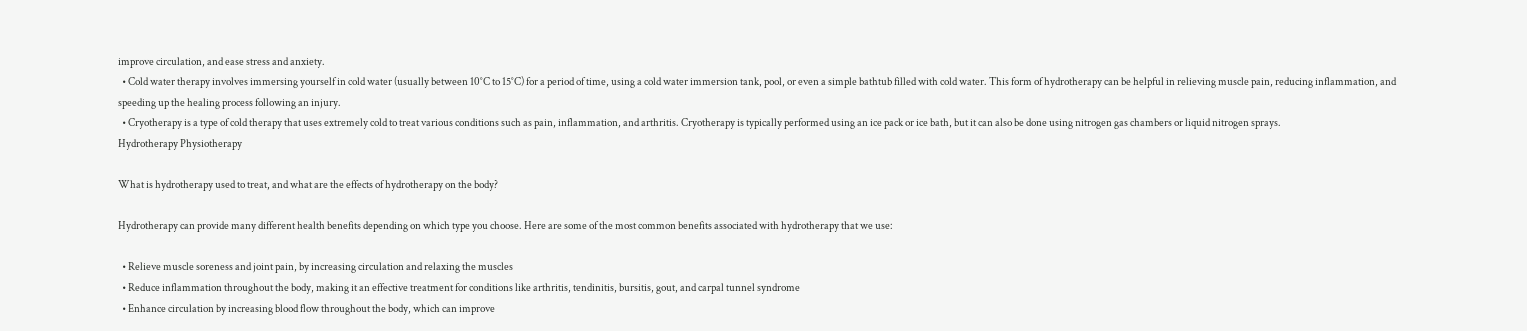improve circulation, and ease stress and anxiety.
  • Cold water therapy involves immersing yourself in cold water (usually between 10°C to 15°C) for a period of time, using a cold water immersion tank, pool, or even a simple bathtub filled with cold water. This form of hydrotherapy can be helpful in relieving muscle pain, reducing inflammation, and speeding up the healing process following an injury.
  • Cryotherapy is a type of cold therapy that uses extremely cold to treat various conditions such as pain, inflammation, and arthritis. Cryotherapy is typically performed using an ice pack or ice bath, but it can also be done using nitrogen gas chambers or liquid nitrogen sprays.
Hydrotherapy Physiotherapy

What is hydrotherapy used to treat, and what are the effects of hydrotherapy on the body?

Hydrotherapy can provide many different health benefits depending on which type you choose. Here are some of the most common benefits associated with hydrotherapy that we use:

  • Relieve muscle soreness and joint pain, by increasing circulation and relaxing the muscles
  • Reduce inflammation throughout the body, making it an effective treatment for conditions like arthritis, tendinitis, bursitis, gout, and carpal tunnel syndrome
  • Enhance circulation by increasing blood flow throughout the body, which can improve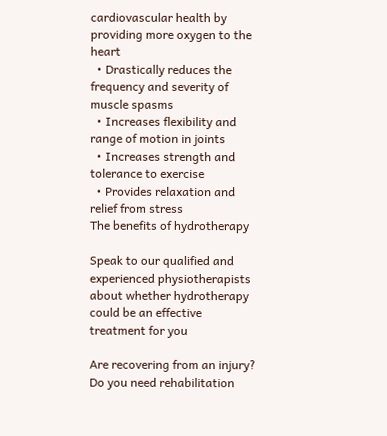cardiovascular health by providing more oxygen to the heart
  • Drastically reduces the frequency and severity of muscle spasms
  • Increases flexibility and range of motion in joints
  • Increases strength and tolerance to exercise
  • Provides relaxation and relief from stress
The benefits of hydrotherapy

Speak to our qualified and experienced physiotherapists about whether hydrotherapy could be an effective treatment for you

Are recovering from an injury? Do you need rehabilitation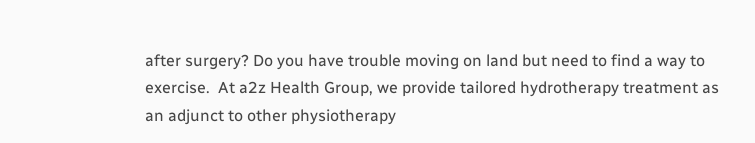after surgery? Do you have trouble moving on land but need to find a way to exercise.  At a2z Health Group, we provide tailored hydrotherapy treatment as an adjunct to other physiotherapy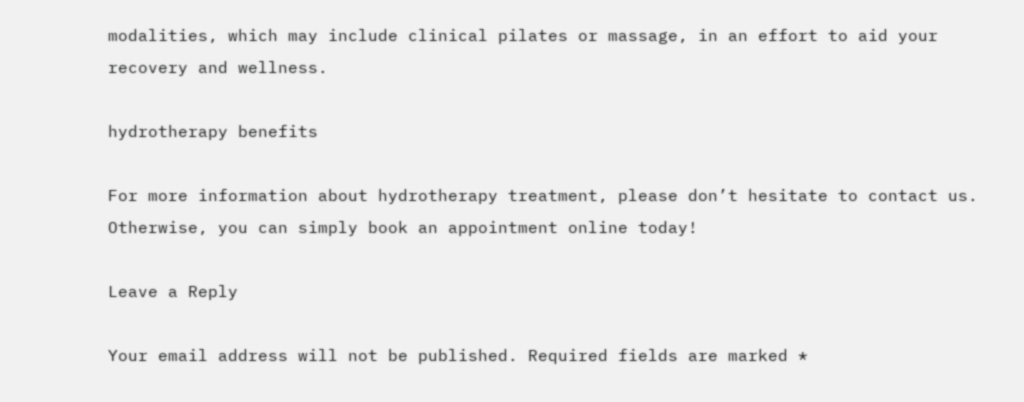modalities, which may include clinical pilates or massage, in an effort to aid your recovery and wellness.

hydrotherapy benefits

For more information about hydrotherapy treatment, please don’t hesitate to contact us. Otherwise, you can simply book an appointment online today!

Leave a Reply

Your email address will not be published. Required fields are marked *